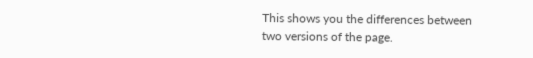This shows you the differences between two versions of the page.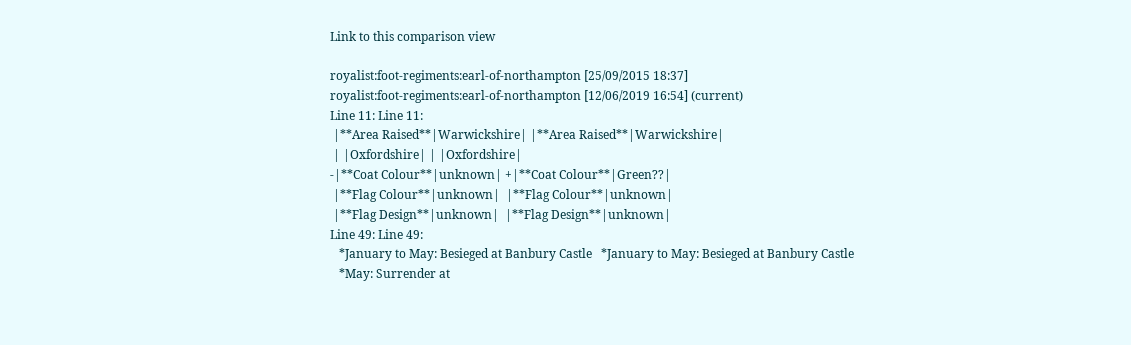Link to this comparison view

royalist:foot-regiments:earl-of-northampton [25/09/2015 18:37]
royalist:foot-regiments:earl-of-northampton [12/06/2019 16:54] (current)
Line 11: Line 11:
 |**Area Raised**|Warwickshire| |**Area Raised**|Warwickshire|
 | |Oxfordshire| | |Oxfordshire|
-|**Coat Colour**|unknown| +|**Coat Colour**|Green??|
 |**Flag Colour**|unknown|  |**Flag Colour**|unknown|
 |**Flag Design**|unknown|  |**Flag Design**|unknown|
Line 49: Line 49:
   *January to May: Besieged at Banbury Castle   *January to May: Besieged at Banbury Castle
   *May: Surrender at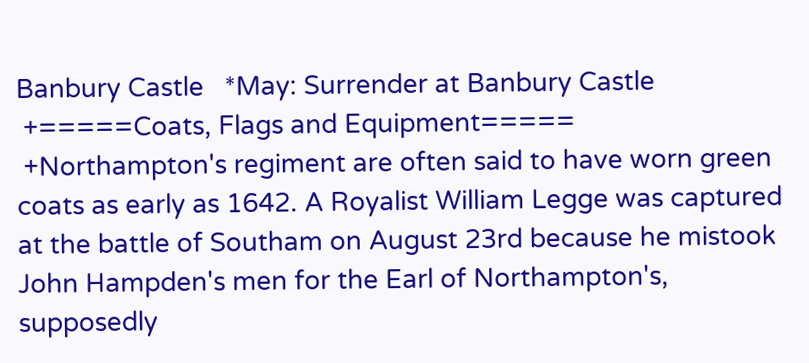Banbury Castle   *May: Surrender at Banbury Castle
 +=====Coats, Flags and Equipment=====
 +Northampton's regiment are often said to have worn green coats as early as 1642. A Royalist William Legge was captured at the battle of Southam on August 23rd because he mistook John Hampden's men for the Earl of Northampton's, supposedly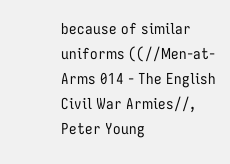because of similar uniforms ((//Men-at-Arms 014 - The English Civil War Armies//, Peter Young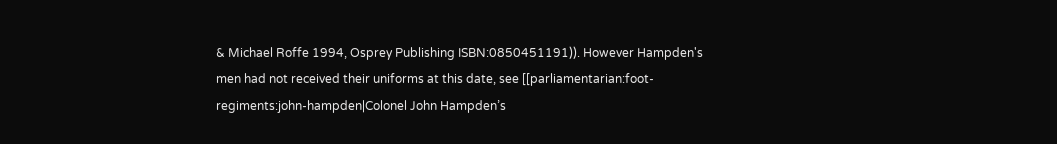& Michael Roffe 1994, Osprey Publishing ISBN:0850451191)). However Hampden's men had not received their uniforms at this date, see [[parliamentarian:foot-regiments:john-hampden|Colonel John Hampden’s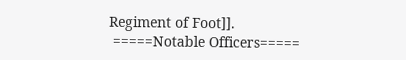Regiment of Foot]].
 =====Notable Officers=====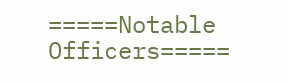=====Notable Officers=====